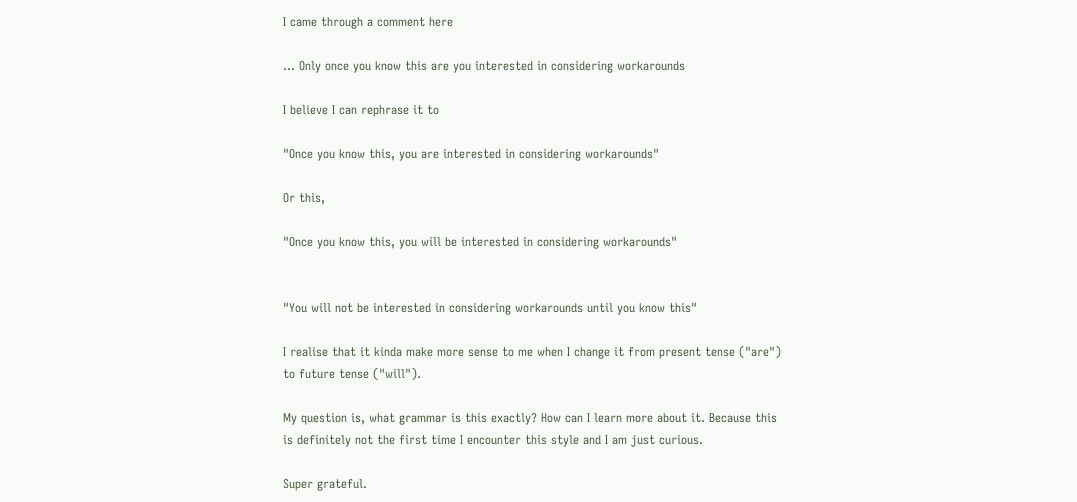I came through a comment here

... Only once you know this are you interested in considering workarounds

I believe I can rephrase it to

"Once you know this, you are interested in considering workarounds"

Or this,

"Once you know this, you will be interested in considering workarounds"


"You will not be interested in considering workarounds until you know this"

I realise that it kinda make more sense to me when I change it from present tense ("are") to future tense ("will").

My question is, what grammar is this exactly? How can I learn more about it. Because this is definitely not the first time I encounter this style and I am just curious.

Super grateful.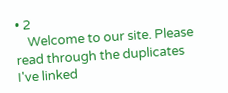• 2
    Welcome to our site. Please read through the duplicates I've linked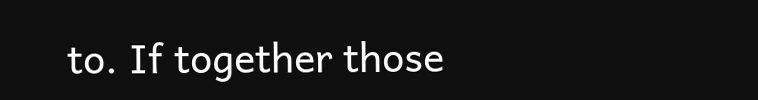to. If together those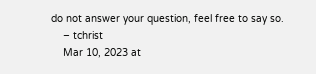do not answer your question, feel free to say so.
    – tchrist
    Mar 10, 2023 at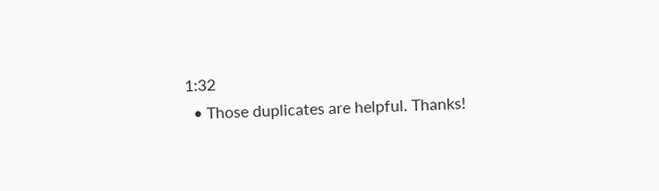1:32
  • Those duplicates are helpful. Thanks!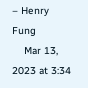– Henry Fung
    Mar 13, 2023 at 3:34